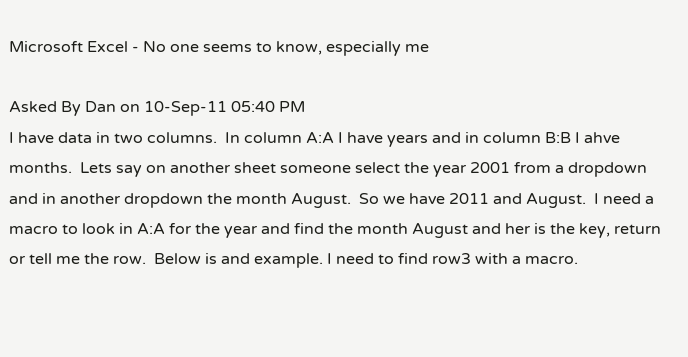Microsoft Excel - No one seems to know, especially me

Asked By Dan on 10-Sep-11 05:40 PM
I have data in two columns.  In column A:A I have years and in column B:B I ahve months.  Lets say on another sheet someone select the year 2001 from a dropdown and in another dropdown the month August.  So we have 2011 and August.  I need a macro to look in A:A for the year and find the month August and her is the key, return or tell me the row.  Below is and example. I need to find row3 with a macro.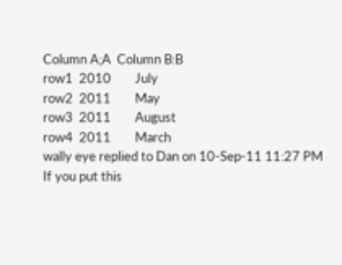Column A;A  Column B:B
row1  2010        July
row2  2011        May
row3  2011        August
row4  2011        March
wally eye replied to Dan on 10-Sep-11 11:27 PM
If you put this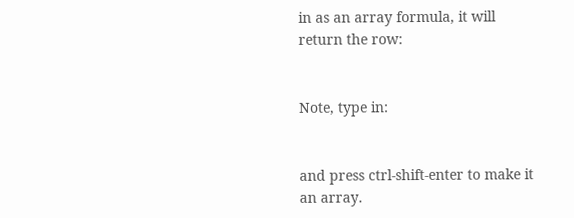in as an array formula, it will return the row:


Note, type in:


and press ctrl-shift-enter to make it an array.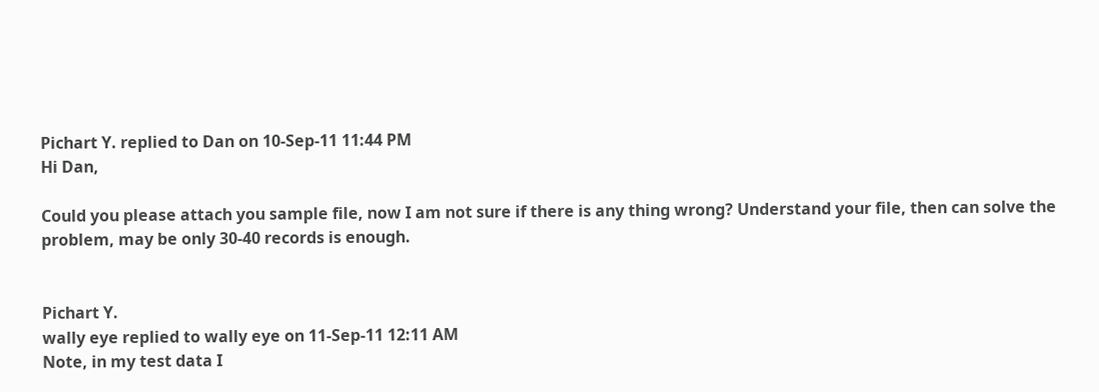Pichart Y. replied to Dan on 10-Sep-11 11:44 PM
Hi Dan,

Could you please attach you sample file, now I am not sure if there is any thing wrong? Understand your file, then can solve the problem, may be only 30-40 records is enough.


Pichart Y.
wally eye replied to wally eye on 11-Sep-11 12:11 AM
Note, in my test data I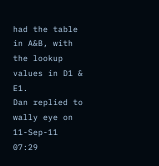had the table in A&B, with the lookup values in D1 & E1.
Dan replied to wally eye on 11-Sep-11 07:29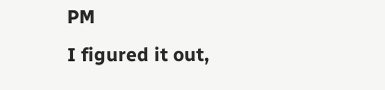PM
I figured it out,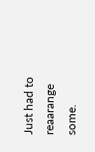Just had to reaarange some.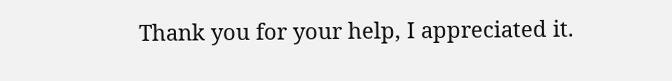Thank you for your help, I appreciated it.